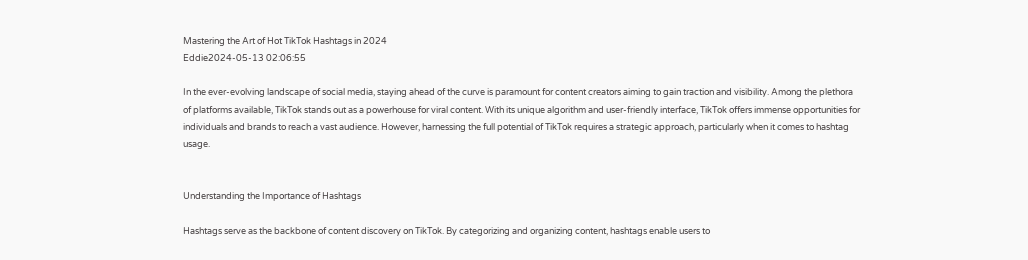Mastering the Art of Hot TikTok Hashtags in 2024
Eddie2024-05-13 02:06:55

In the ever-evolving landscape of social media, staying ahead of the curve is paramount for content creators aiming to gain traction and visibility. Among the plethora of platforms available, TikTok stands out as a powerhouse for viral content. With its unique algorithm and user-friendly interface, TikTok offers immense opportunities for individuals and brands to reach a vast audience. However, harnessing the full potential of TikTok requires a strategic approach, particularly when it comes to hashtag usage.


Understanding the Importance of Hashtags

Hashtags serve as the backbone of content discovery on TikTok. By categorizing and organizing content, hashtags enable users to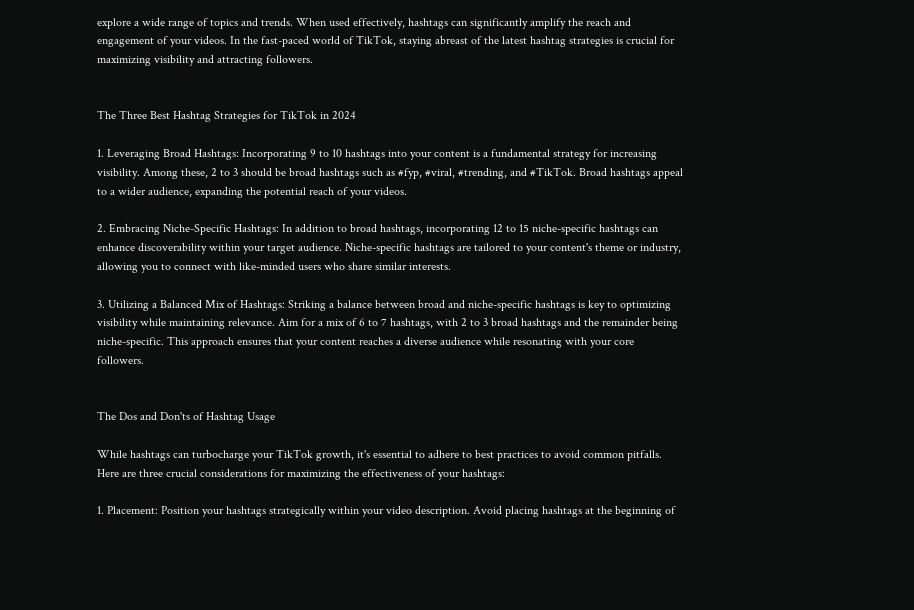explore a wide range of topics and trends. When used effectively, hashtags can significantly amplify the reach and engagement of your videos. In the fast-paced world of TikTok, staying abreast of the latest hashtag strategies is crucial for maximizing visibility and attracting followers.


The Three Best Hashtag Strategies for TikTok in 2024

1. Leveraging Broad Hashtags: Incorporating 9 to 10 hashtags into your content is a fundamental strategy for increasing visibility. Among these, 2 to 3 should be broad hashtags such as #fyp, #viral, #trending, and #TikTok. Broad hashtags appeal to a wider audience, expanding the potential reach of your videos.

2. Embracing Niche-Specific Hashtags: In addition to broad hashtags, incorporating 12 to 15 niche-specific hashtags can enhance discoverability within your target audience. Niche-specific hashtags are tailored to your content's theme or industry, allowing you to connect with like-minded users who share similar interests.

3. Utilizing a Balanced Mix of Hashtags: Striking a balance between broad and niche-specific hashtags is key to optimizing visibility while maintaining relevance. Aim for a mix of 6 to 7 hashtags, with 2 to 3 broad hashtags and the remainder being niche-specific. This approach ensures that your content reaches a diverse audience while resonating with your core followers.


The Dos and Don'ts of Hashtag Usage

While hashtags can turbocharge your TikTok growth, it's essential to adhere to best practices to avoid common pitfalls. Here are three crucial considerations for maximizing the effectiveness of your hashtags:

1. Placement: Position your hashtags strategically within your video description. Avoid placing hashtags at the beginning of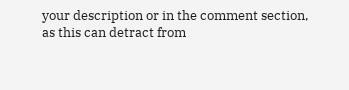your description or in the comment section, as this can detract from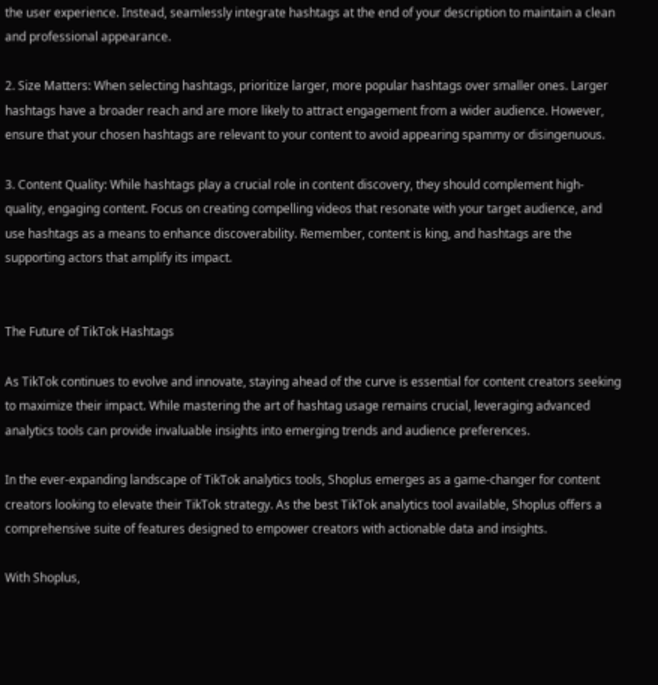the user experience. Instead, seamlessly integrate hashtags at the end of your description to maintain a clean and professional appearance.

2. Size Matters: When selecting hashtags, prioritize larger, more popular hashtags over smaller ones. Larger hashtags have a broader reach and are more likely to attract engagement from a wider audience. However, ensure that your chosen hashtags are relevant to your content to avoid appearing spammy or disingenuous.

3. Content Quality: While hashtags play a crucial role in content discovery, they should complement high-quality, engaging content. Focus on creating compelling videos that resonate with your target audience, and use hashtags as a means to enhance discoverability. Remember, content is king, and hashtags are the supporting actors that amplify its impact.


The Future of TikTok Hashtags

As TikTok continues to evolve and innovate, staying ahead of the curve is essential for content creators seeking to maximize their impact. While mastering the art of hashtag usage remains crucial, leveraging advanced analytics tools can provide invaluable insights into emerging trends and audience preferences.

In the ever-expanding landscape of TikTok analytics tools, Shoplus emerges as a game-changer for content creators looking to elevate their TikTok strategy. As the best TikTok analytics tool available, Shoplus offers a comprehensive suite of features designed to empower creators with actionable data and insights.

With Shoplus,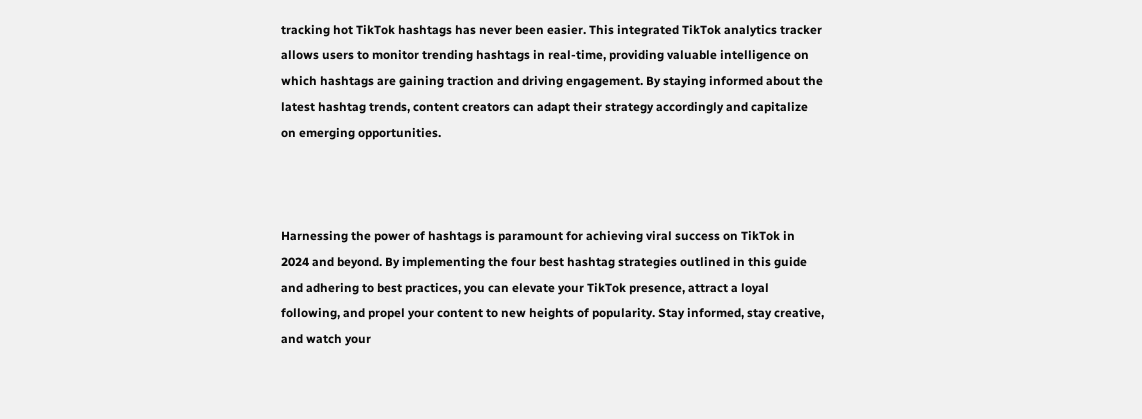tracking hot TikTok hashtags has never been easier. This integrated TikTok analytics tracker allows users to monitor trending hashtags in real-time, providing valuable intelligence on which hashtags are gaining traction and driving engagement. By staying informed about the latest hashtag trends, content creators can adapt their strategy accordingly and capitalize on emerging opportunities.



Harnessing the power of hashtags is paramount for achieving viral success on TikTok in 2024 and beyond. By implementing the four best hashtag strategies outlined in this guide and adhering to best practices, you can elevate your TikTok presence, attract a loyal following, and propel your content to new heights of popularity. Stay informed, stay creative, and watch your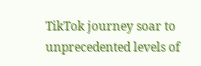TikTok journey soar to unprecedented levels of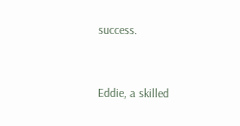success.


Eddie, a skilled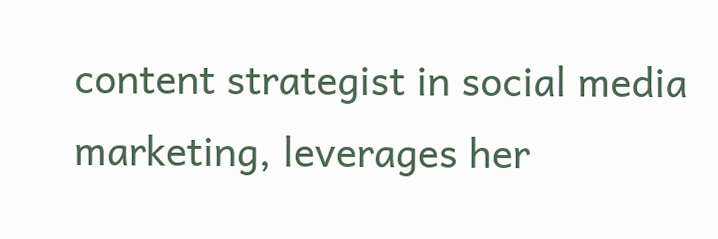content strategist in social media marketing, leverages her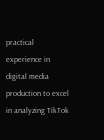practical experience in digital media production to excel in analyzing TikTok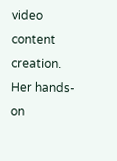video content creation. Her hands-on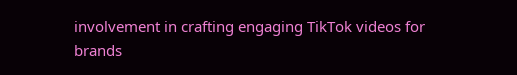involvement in crafting engaging TikTok videos for brands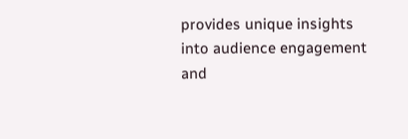provides unique insights into audience engagement and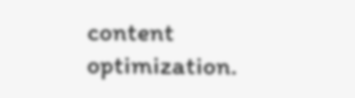content optimization.